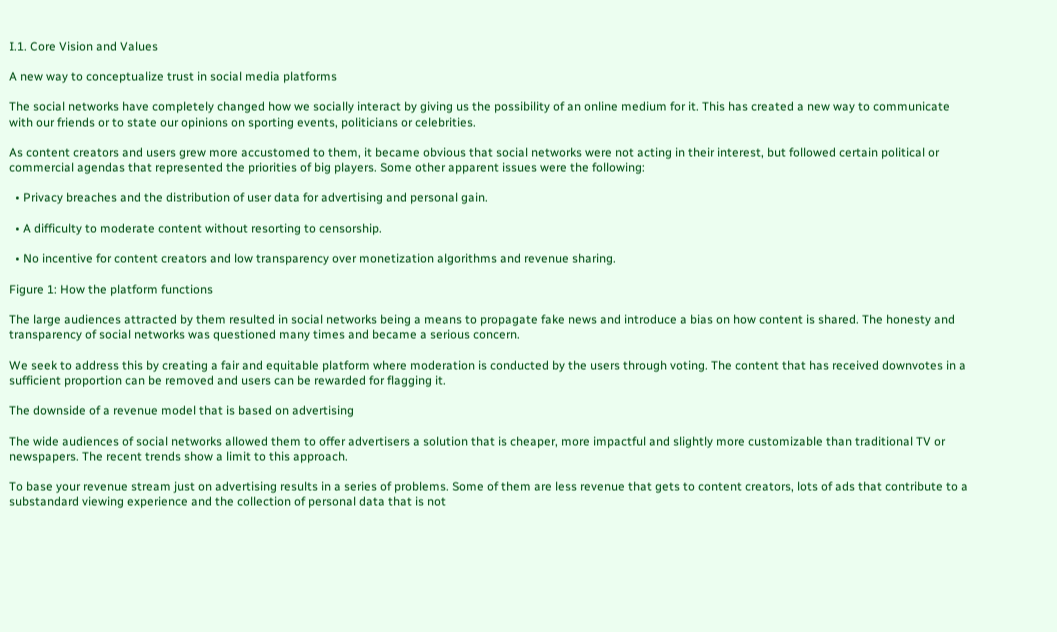I.1. Core Vision and Values

A new way to conceptualize trust in social media platforms

The social networks have completely changed how we socially interact by giving us the possibility of an online medium for it. This has created a new way to communicate with our friends or to state our opinions on sporting events, politicians or celebrities.

As content creators and users grew more accustomed to them, it became obvious that social networks were not acting in their interest, but followed certain political or commercial agendas that represented the priorities of big players. Some other apparent issues were the following:

  • Privacy breaches and the distribution of user data for advertising and personal gain.

  • A difficulty to moderate content without resorting to censorship.

  • No incentive for content creators and low transparency over monetization algorithms and revenue sharing.

Figure 1: How the platform functions

The large audiences attracted by them resulted in social networks being a means to propagate fake news and introduce a bias on how content is shared. The honesty and transparency of social networks was questioned many times and became a serious concern.

We seek to address this by creating a fair and equitable platform where moderation is conducted by the users through voting. The content that has received downvotes in a sufficient proportion can be removed and users can be rewarded for flagging it.

The downside of a revenue model that is based on advertising

The wide audiences of social networks allowed them to offer advertisers a solution that is cheaper, more impactful and slightly more customizable than traditional TV or newspapers. The recent trends show a limit to this approach.

To base your revenue stream just on advertising results in a series of problems. Some of them are less revenue that gets to content creators, lots of ads that contribute to a substandard viewing experience and the collection of personal data that is not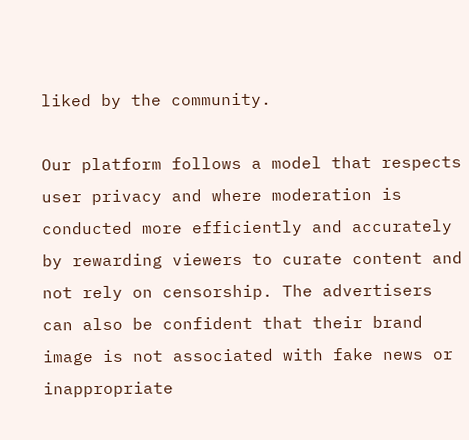liked by the community.

Our platform follows a model that respects user privacy and where moderation is conducted more efficiently and accurately by rewarding viewers to curate content and not rely on censorship. The advertisers can also be confident that their brand image is not associated with fake news or inappropriate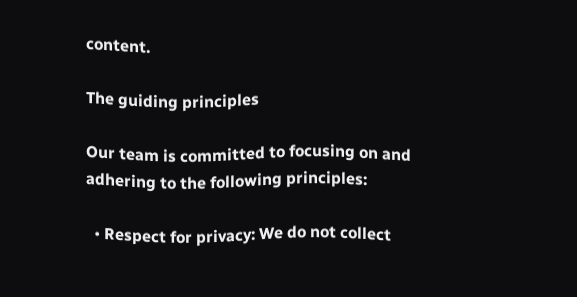content.

The guiding principles

Our team is committed to focusing on and adhering to the following principles:

  • Respect for privacy: We do not collect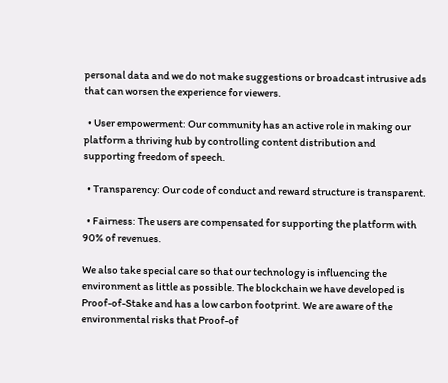personal data and we do not make suggestions or broadcast intrusive ads that can worsen the experience for viewers.

  • User empowerment: Our community has an active role in making our platform a thriving hub by controlling content distribution and supporting freedom of speech.

  • Transparency: Our code of conduct and reward structure is transparent.

  • Fairness: The users are compensated for supporting the platform with 90% of revenues.

We also take special care so that our technology is influencing the environment as little as possible. The blockchain we have developed is Proof-of-Stake and has a low carbon footprint. We are aware of the environmental risks that Proof-of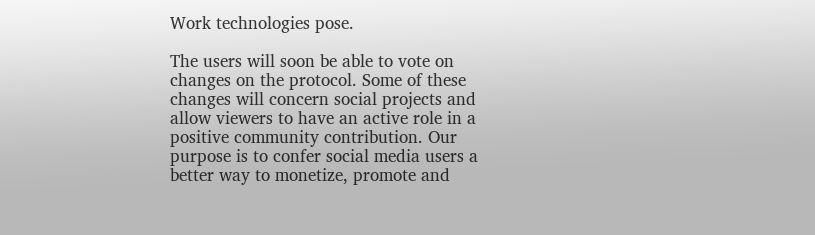Work technologies pose.

The users will soon be able to vote on changes on the protocol. Some of these changes will concern social projects and allow viewers to have an active role in a positive community contribution. Our purpose is to confer social media users a better way to monetize, promote and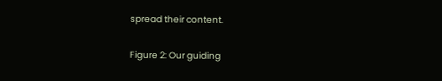spread their content.

Figure 2: Our guiding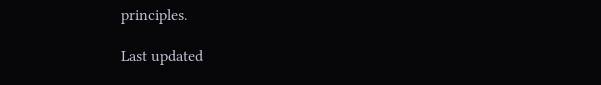principles.

Last updated